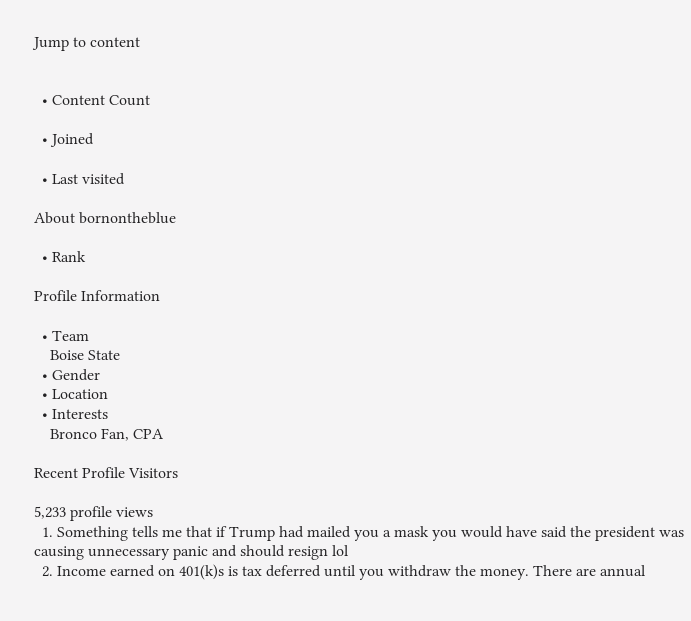Jump to content


  • Content Count

  • Joined

  • Last visited

About bornontheblue

  • Rank

Profile Information

  • Team
    Boise State
  • Gender
  • Location
  • Interests
    Bronco Fan, CPA

Recent Profile Visitors

5,233 profile views
  1. Something tells me that if Trump had mailed you a mask you would have said the president was causing unnecessary panic and should resign lol
  2. Income earned on 401(k)s is tax deferred until you withdraw the money. There are annual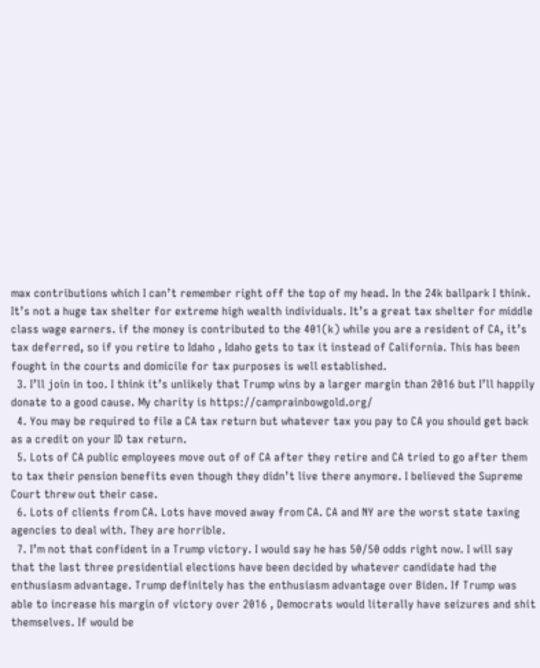max contributions which I can’t remember right off the top of my head. In the 24k ballpark I think. It’s not a huge tax shelter for extreme high wealth individuals. It’s a great tax shelter for middle class wage earners. if the money is contributed to the 401(k) while you are a resident of CA, it’s tax deferred, so if you retire to Idaho , Idaho gets to tax it instead of California. This has been fought in the courts and domicile for tax purposes is well established.
  3. I’ll join in too. I think it’s unlikely that Trump wins by a larger margin than 2016 but I’ll happily donate to a good cause. My charity is https://camprainbowgold.org/
  4. You may be required to file a CA tax return but whatever tax you pay to CA you should get back as a credit on your ID tax return.
  5. Lots of CA public employees move out of of CA after they retire and CA tried to go after them to tax their pension benefits even though they didn’t live there anymore. I believed the Supreme Court threw out their case.
  6. Lots of clients from CA. Lots have moved away from CA. CA and NY are the worst state taxing agencies to deal with. They are horrible.
  7. I’m not that confident in a Trump victory. I would say he has 50/50 odds right now. I will say that the last three presidential elections have been decided by whatever candidate had the enthusiasm advantage. Trump definitely has the enthusiasm advantage over Biden. If Trump was able to increase his margin of victory over 2016 , Democrats would literally have seizures and shit themselves. If would be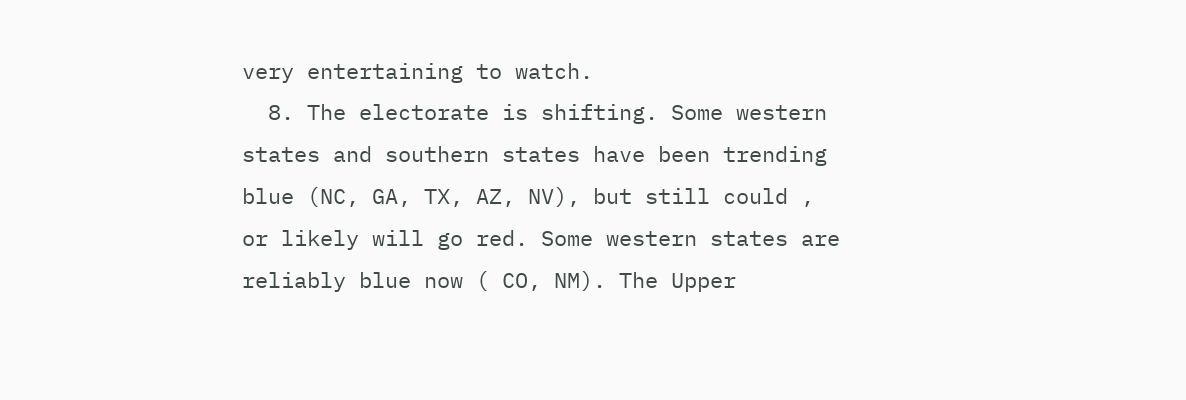very entertaining to watch.
  8. The electorate is shifting. Some western states and southern states have been trending blue (NC, GA, TX, AZ, NV), but still could , or likely will go red. Some western states are reliably blue now ( CO, NM). The Upper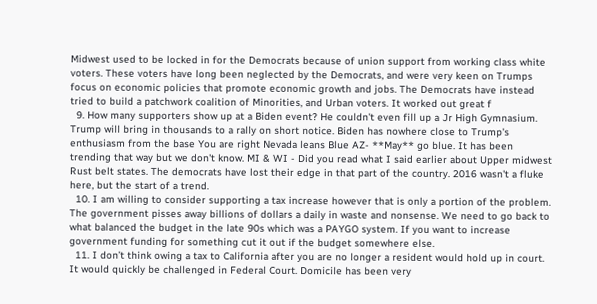Midwest used to be locked in for the Democrats because of union support from working class white voters. These voters have long been neglected by the Democrats, and were very keen on Trumps focus on economic policies that promote economic growth and jobs. The Democrats have instead tried to build a patchwork coalition of Minorities, and Urban voters. It worked out great f
  9. How many supporters show up at a Biden event? He couldn't even fill up a Jr High Gymnasium. Trump will bring in thousands to a rally on short notice. Biden has nowhere close to Trump's enthusiasm from the base You are right Nevada leans Blue AZ- **May** go blue. It has been trending that way but we don't know. MI & WI - Did you read what I said earlier about Upper midwest Rust belt states. The democrats have lost their edge in that part of the country. 2016 wasn't a fluke here, but the start of a trend.
  10. I am willing to consider supporting a tax increase however that is only a portion of the problem. The government pisses away billions of dollars a daily in waste and nonsense. We need to go back to what balanced the budget in the late 90s which was a PAYGO system. If you want to increase government funding for something cut it out if the budget somewhere else.
  11. I don’t think owing a tax to California after you are no longer a resident would hold up in court. It would quickly be challenged in Federal Court. Domicile has been very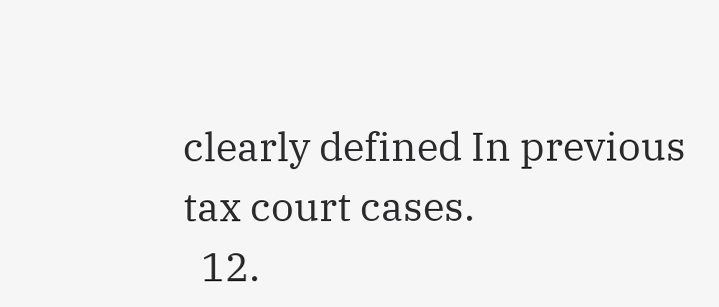clearly defined In previous tax court cases.
  12.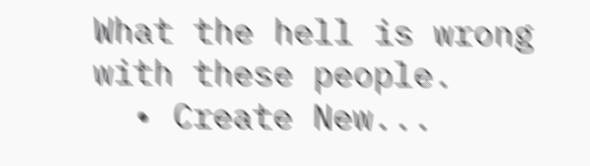What the hell is wrong with these people.
  • Create New...